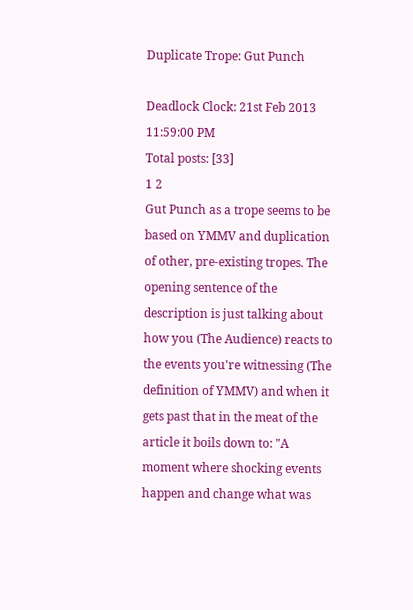Duplicate Trope: Gut Punch

Deadlock Clock: 21st Feb 2013 11:59:00 PM
Total posts: [33]
1 2
Gut Punch as a trope seems to be based on YMMV and duplication of other, pre-existing tropes. The opening sentence of the description is just talking about how you (The Audience) reacts to the events you're witnessing (The definition of YMMV) and when it gets past that in the meat of the article it boils down to: "A moment where shocking events happen and change what was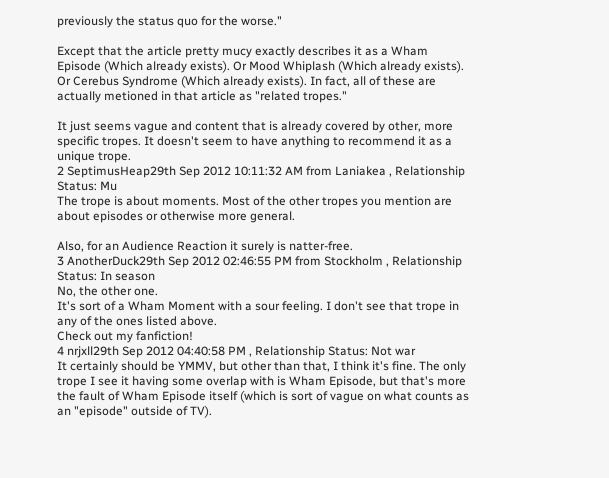previously the status quo for the worse."

Except that the article pretty mucy exactly describes it as a Wham Episode (Which already exists). Or Mood Whiplash (Which already exists). Or Cerebus Syndrome (Which already exists). In fact, all of these are actually metioned in that article as "related tropes."

It just seems vague and content that is already covered by other, more specific tropes. It doesn't seem to have anything to recommend it as a unique trope.
2 SeptimusHeap29th Sep 2012 10:11:32 AM from Laniakea , Relationship Status: Mu
The trope is about moments. Most of the other tropes you mention are about episodes or otherwise more general.

Also, for an Audience Reaction it surely is natter-free.
3 AnotherDuck29th Sep 2012 02:46:55 PM from Stockholm , Relationship Status: In season
No, the other one.
It's sort of a Wham Moment with a sour feeling. I don't see that trope in any of the ones listed above.
Check out my fanfiction!
4 nrjxll29th Sep 2012 04:40:58 PM , Relationship Status: Not war
It certainly should be YMMV, but other than that, I think it's fine. The only trope I see it having some overlap with is Wham Episode, but that's more the fault of Wham Episode itself (which is sort of vague on what counts as an "episode" outside of TV).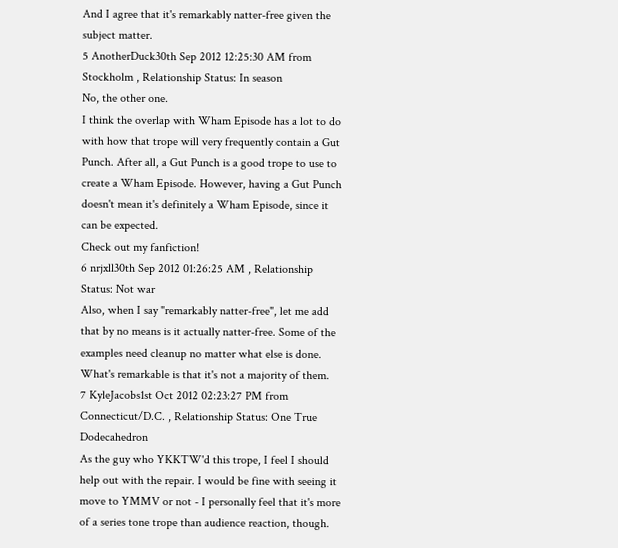And I agree that it's remarkably natter-free given the subject matter.
5 AnotherDuck30th Sep 2012 12:25:30 AM from Stockholm , Relationship Status: In season
No, the other one.
I think the overlap with Wham Episode has a lot to do with how that trope will very frequently contain a Gut Punch. After all, a Gut Punch is a good trope to use to create a Wham Episode. However, having a Gut Punch doesn't mean it's definitely a Wham Episode, since it can be expected.
Check out my fanfiction!
6 nrjxll30th Sep 2012 01:26:25 AM , Relationship Status: Not war
Also, when I say "remarkably natter-free", let me add that by no means is it actually natter-free. Some of the examples need cleanup no matter what else is done. What's remarkable is that it's not a majority of them.
7 KyleJacobs1st Oct 2012 02:23:27 PM from Connecticut/D.C. , Relationship Status: One True Dodecahedron
As the guy who YKKTW'd this trope, I feel I should help out with the repair. I would be fine with seeing it move to YMMV or not - I personally feel that it's more of a series tone trope than audience reaction, though.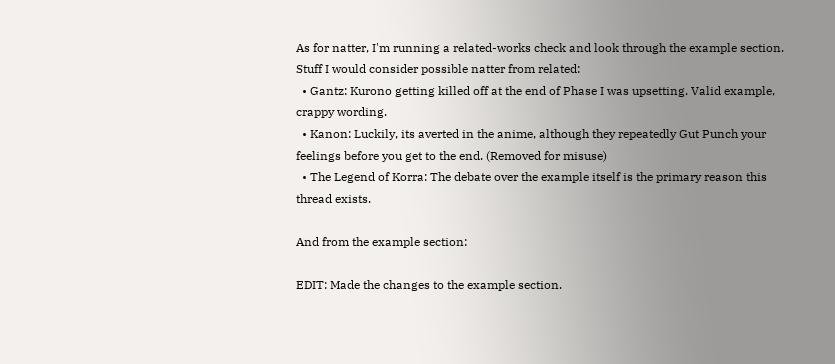As for natter, I'm running a related-works check and look through the example section. Stuff I would consider possible natter from related:
  • Gantz: Kurono getting killed off at the end of Phase I was upsetting. Valid example, crappy wording.
  • Kanon: Luckily, its averted in the anime, although they repeatedly Gut Punch your feelings before you get to the end. (Removed for misuse)
  • The Legend of Korra: The debate over the example itself is the primary reason this thread exists.

And from the example section:

EDIT: Made the changes to the example section.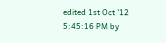edited 1st Oct '12 5:45:16 PM by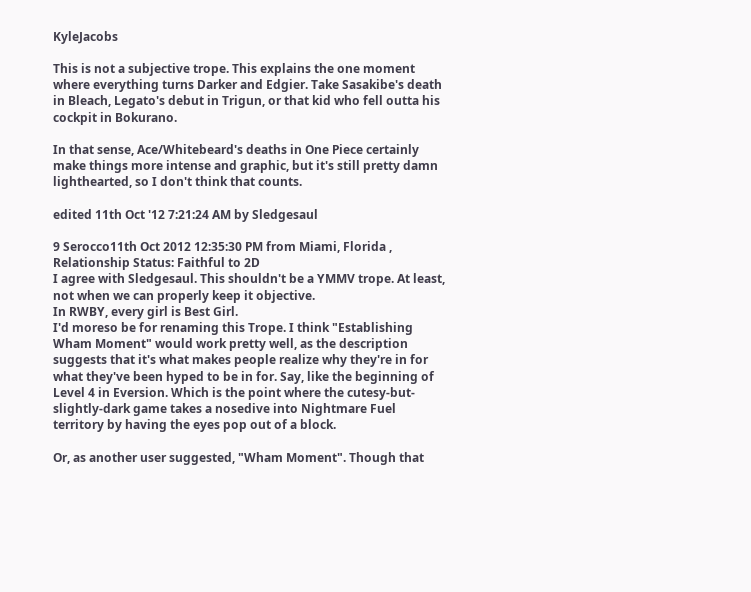KyleJacobs

This is not a subjective trope. This explains the one moment where everything turns Darker and Edgier. Take Sasakibe's death in Bleach, Legato's debut in Trigun, or that kid who fell outta his cockpit in Bokurano.

In that sense, Ace/Whitebeard's deaths in One Piece certainly make things more intense and graphic, but it's still pretty damn lighthearted, so I don't think that counts.

edited 11th Oct '12 7:21:24 AM by Sledgesaul

9 Serocco11th Oct 2012 12:35:30 PM from Miami, Florida , Relationship Status: Faithful to 2D
I agree with Sledgesaul. This shouldn't be a YMMV trope. At least, not when we can properly keep it objective.
In RWBY, every girl is Best Girl.
I'd moreso be for renaming this Trope. I think "Establishing Wham Moment" would work pretty well, as the description suggests that it's what makes people realize why they're in for what they've been hyped to be in for. Say, like the beginning of Level 4 in Eversion. Which is the point where the cutesy-but-slightly-dark game takes a nosedive into Nightmare Fuel territory by having the eyes pop out of a block.

Or, as another user suggested, "Wham Moment". Though that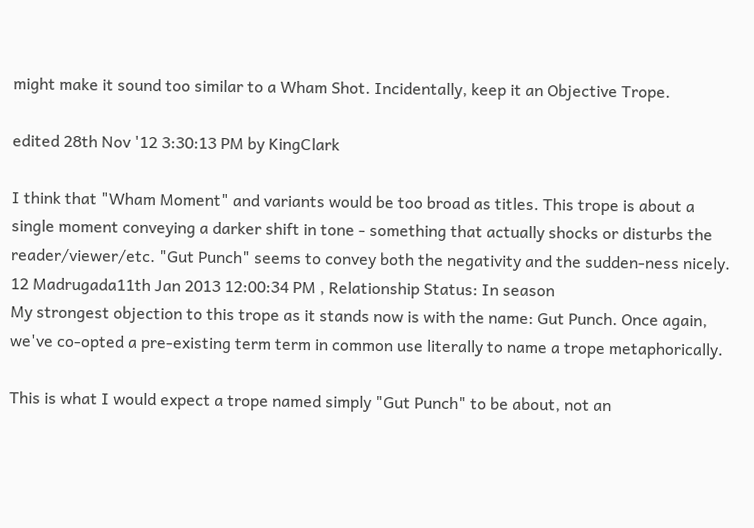might make it sound too similar to a Wham Shot. Incidentally, keep it an Objective Trope.

edited 28th Nov '12 3:30:13 PM by KingClark

I think that "Wham Moment" and variants would be too broad as titles. This trope is about a single moment conveying a darker shift in tone - something that actually shocks or disturbs the reader/viewer/etc. "Gut Punch" seems to convey both the negativity and the sudden-ness nicely.
12 Madrugada11th Jan 2013 12:00:34 PM , Relationship Status: In season
My strongest objection to this trope as it stands now is with the name: Gut Punch. Once again, we've co-opted a pre-existing term term in common use literally to name a trope metaphorically.

This is what I would expect a trope named simply "Gut Punch" to be about, not an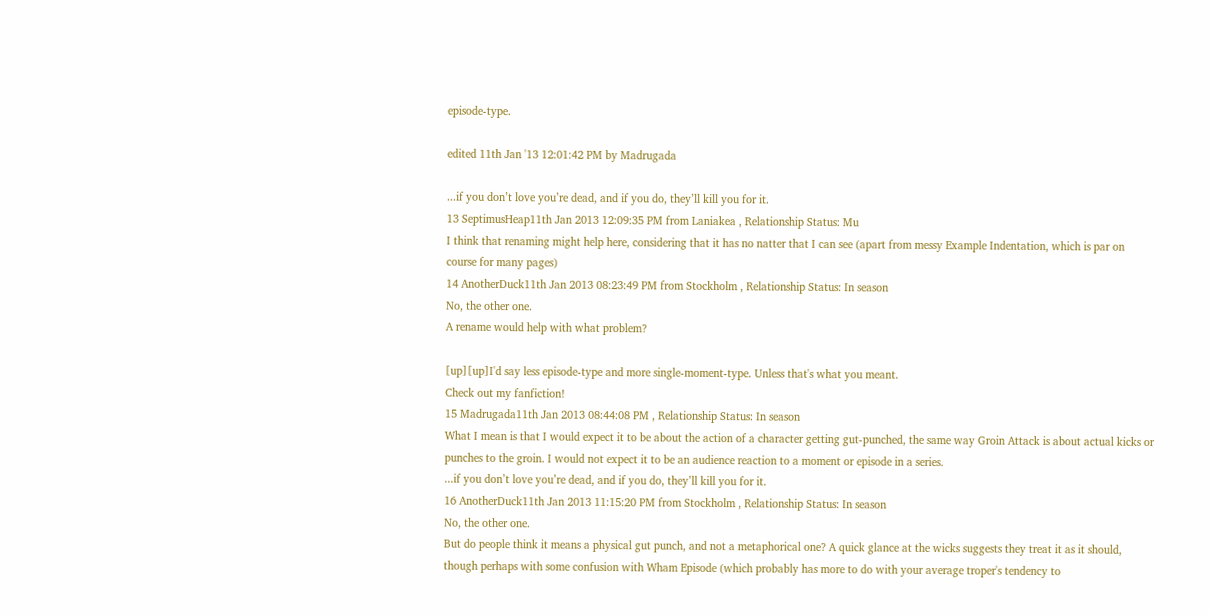episode-type.

edited 11th Jan '13 12:01:42 PM by Madrugada

...if you don’t love you’re dead, and if you do, they’ll kill you for it.
13 SeptimusHeap11th Jan 2013 12:09:35 PM from Laniakea , Relationship Status: Mu
I think that renaming might help here, considering that it has no natter that I can see (apart from messy Example Indentation, which is par on course for many pages)
14 AnotherDuck11th Jan 2013 08:23:49 PM from Stockholm , Relationship Status: In season
No, the other one.
A rename would help with what problem?

[up][up]I'd say less episode-type and more single-moment-type. Unless that's what you meant.
Check out my fanfiction!
15 Madrugada11th Jan 2013 08:44:08 PM , Relationship Status: In season
What I mean is that I would expect it to be about the action of a character getting gut-punched, the same way Groin Attack is about actual kicks or punches to the groin. I would not expect it to be an audience reaction to a moment or episode in a series.
...if you don’t love you’re dead, and if you do, they’ll kill you for it.
16 AnotherDuck11th Jan 2013 11:15:20 PM from Stockholm , Relationship Status: In season
No, the other one.
But do people think it means a physical gut punch, and not a metaphorical one? A quick glance at the wicks suggests they treat it as it should, though perhaps with some confusion with Wham Episode (which probably has more to do with your average troper's tendency to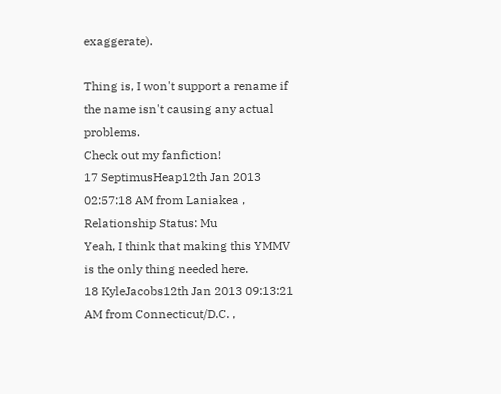exaggerate).

Thing is, I won't support a rename if the name isn't causing any actual problems.
Check out my fanfiction!
17 SeptimusHeap12th Jan 2013 02:57:18 AM from Laniakea , Relationship Status: Mu
Yeah, I think that making this YMMV is the only thing needed here.
18 KyleJacobs12th Jan 2013 09:13:21 AM from Connecticut/D.C. ,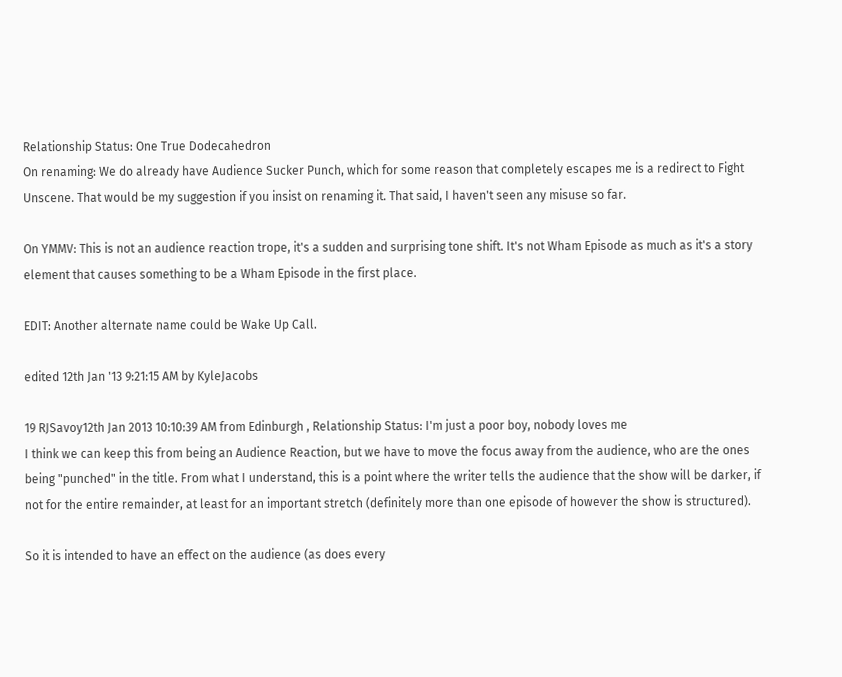Relationship Status: One True Dodecahedron
On renaming: We do already have Audience Sucker Punch, which for some reason that completely escapes me is a redirect to Fight Unscene. That would be my suggestion if you insist on renaming it. That said, I haven't seen any misuse so far.

On YMMV: This is not an audience reaction trope, it's a sudden and surprising tone shift. It's not Wham Episode as much as it's a story element that causes something to be a Wham Episode in the first place.

EDIT: Another alternate name could be Wake Up Call.

edited 12th Jan '13 9:21:15 AM by KyleJacobs

19 RJSavoy12th Jan 2013 10:10:39 AM from Edinburgh , Relationship Status: I'm just a poor boy, nobody loves me
I think we can keep this from being an Audience Reaction, but we have to move the focus away from the audience, who are the ones being "punched" in the title. From what I understand, this is a point where the writer tells the audience that the show will be darker, if not for the entire remainder, at least for an important stretch (definitely more than one episode of however the show is structured).

So it is intended to have an effect on the audience (as does every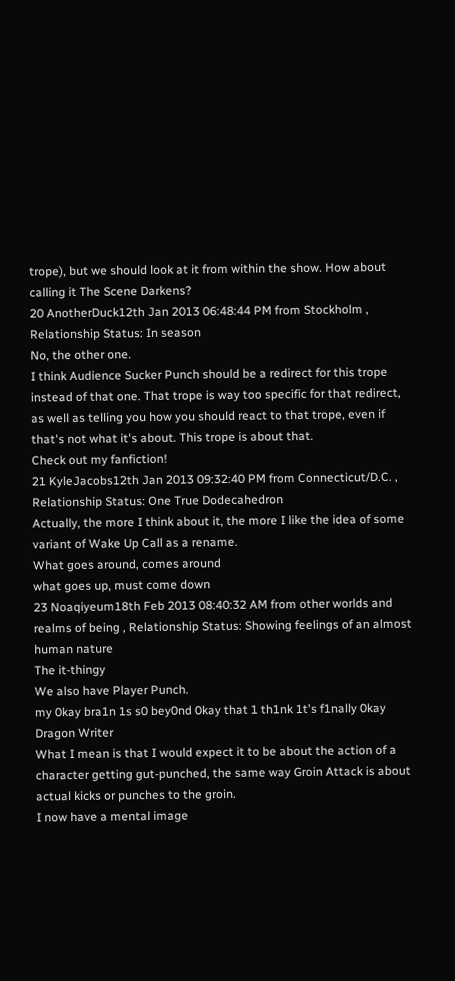trope), but we should look at it from within the show. How about calling it The Scene Darkens?
20 AnotherDuck12th Jan 2013 06:48:44 PM from Stockholm , Relationship Status: In season
No, the other one.
I think Audience Sucker Punch should be a redirect for this trope instead of that one. That trope is way too specific for that redirect, as well as telling you how you should react to that trope, even if that's not what it's about. This trope is about that.
Check out my fanfiction!
21 KyleJacobs12th Jan 2013 09:32:40 PM from Connecticut/D.C. , Relationship Status: One True Dodecahedron
Actually, the more I think about it, the more I like the idea of some variant of Wake Up Call as a rename.
What goes around, comes around
what goes up, must come down
23 Noaqiyeum18th Feb 2013 08:40:32 AM from other worlds and realms of being , Relationship Status: Showing feelings of an almost human nature
The it-thingy
We also have Player Punch.
my 0kay bra1n 1s s0 bey0nd 0kay that 1 th1nk 1t's f1nally 0kay
Dragon Writer
What I mean is that I would expect it to be about the action of a character getting gut-punched, the same way Groin Attack is about actual kicks or punches to the groin.
I now have a mental image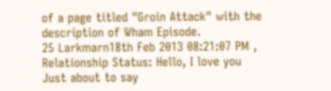of a page titled "Groin Attack" with the description of Wham Episode.
25 Larkmarn18th Feb 2013 08:21:07 PM , Relationship Status: Hello, I love you
Just about to say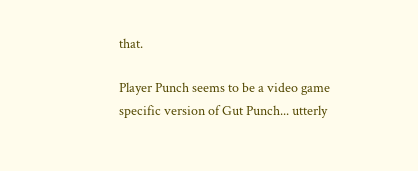that.

Player Punch seems to be a video game specific version of Gut Punch... utterly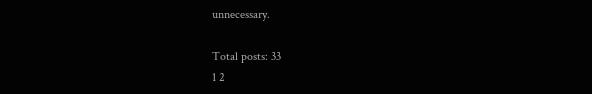unnecessary.

Total posts: 33
1 2